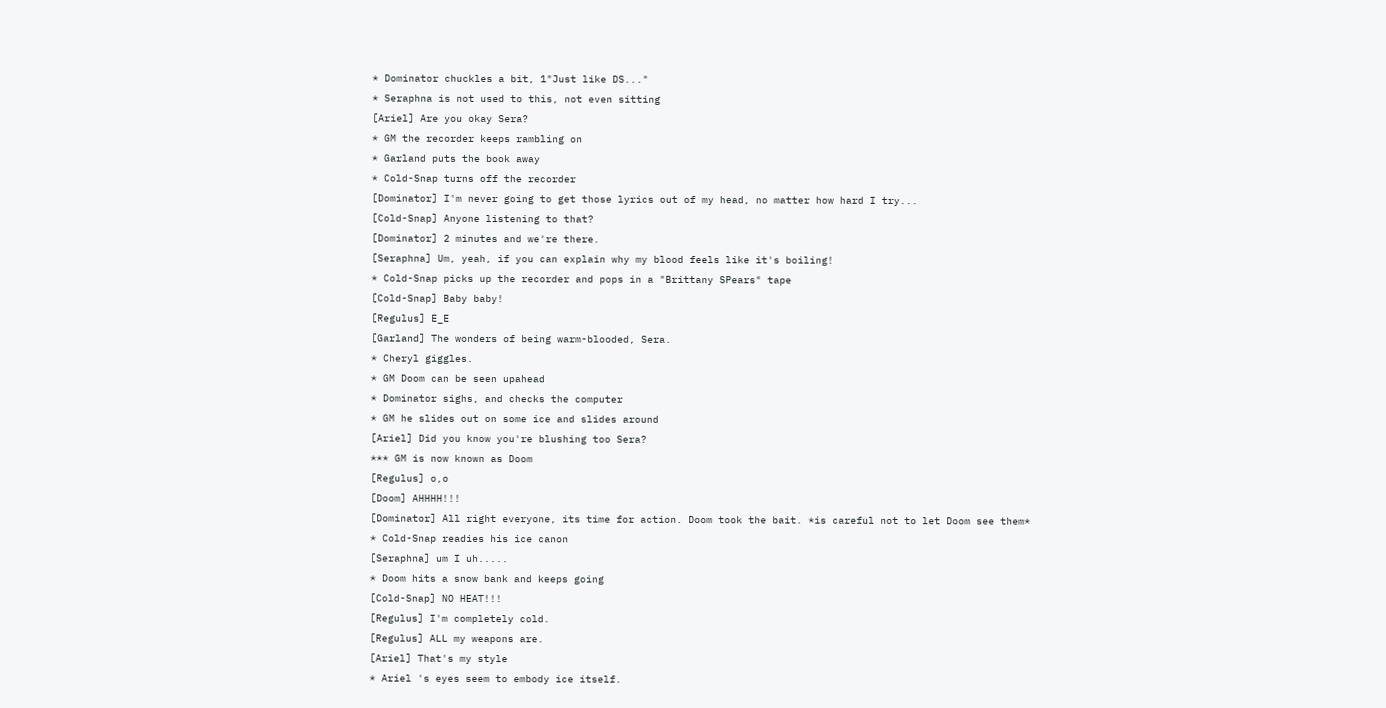* Dominator chuckles a bit, 1"Just like DS..."
* Seraphna is not used to this, not even sitting
[Ariel] Are you okay Sera?
* GM the recorder keeps rambling on
* Garland puts the book away
* Cold-Snap turns off the recorder
[Dominator] I'm never going to get those lyrics out of my head, no matter how hard I try...
[Cold-Snap] Anyone listening to that?
[Dominator] 2 minutes and we're there.
[Seraphna] Um, yeah, if you can explain why my blood feels like it's boiling!
* Cold-Snap picks up the recorder and pops in a "Brittany SPears" tape
[Cold-Snap] Baby baby!
[Regulus] E_E
[Garland] The wonders of being warm-blooded, Sera.
* Cheryl giggles.
* GM Doom can be seen upahead
* Dominator sighs, and checks the computer
* GM he slides out on some ice and slides around
[Ariel] Did you know you're blushing too Sera?
*** GM is now known as Doom
[Regulus] o,o
[Doom] AHHHH!!!
[Dominator] All right everyone, its time for action. Doom took the bait. *is careful not to let Doom see them*
* Cold-Snap readies his ice canon
[Seraphna] um I uh.....
* Doom hits a snow bank and keeps going
[Cold-Snap] NO HEAT!!!
[Regulus] I'm completely cold.
[Regulus] ALL my weapons are.
[Ariel] That's my style
* Ariel 's eyes seem to embody ice itself.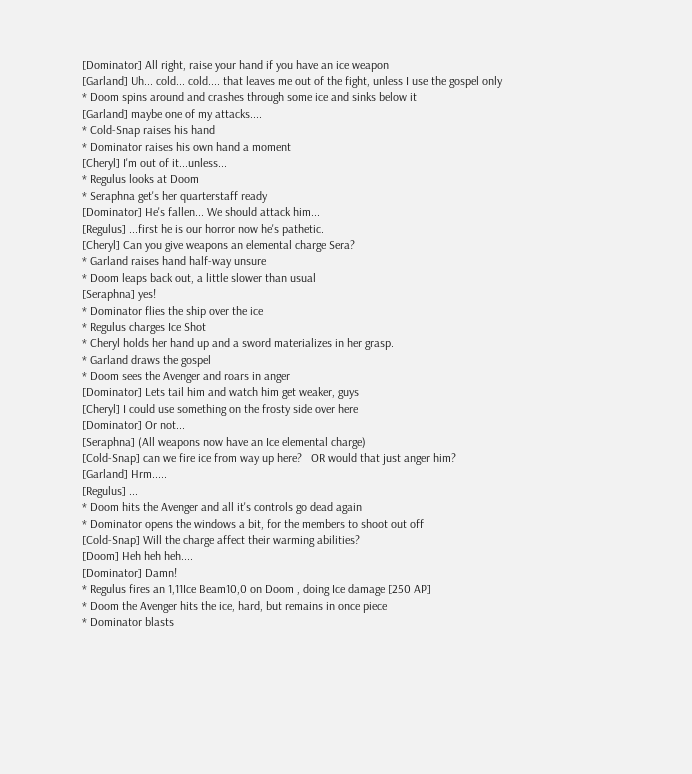[Dominator] All right, raise your hand if you have an ice weapon
[Garland] Uh... cold... cold.... that leaves me out of the fight, unless I use the gospel only
* Doom spins around and crashes through some ice and sinks below it
[Garland] maybe one of my attacks....
* Cold-Snap raises his hand
* Dominator raises his own hand a moment
[Cheryl] I'm out of it...unless...
* Regulus looks at Doom
* Seraphna get's her quarterstaff ready
[Dominator] He's fallen... We should attack him...
[Regulus] ...first he is our horror now he's pathetic.
[Cheryl] Can you give weapons an elemental charge Sera?
* Garland raises hand half-way unsure
* Doom leaps back out, a little slower than usual
[Seraphna] yes!
* Dominator flies the ship over the ice
* Regulus charges Ice Shot
* Cheryl holds her hand up and a sword materializes in her grasp.
* Garland draws the gospel
* Doom sees the Avenger and roars in anger
[Dominator] Lets tail him and watch him get weaker, guys
[Cheryl] I could use something on the frosty side over here
[Dominator] Or not...
[Seraphna] (All weapons now have an Ice elemental charge)
[Cold-Snap] can we fire ice from way up here?   OR would that just anger him?
[Garland] Hrm.....
[Regulus] ...
* Doom hits the Avenger and all it's controls go dead again
* Dominator opens the windows a bit, for the members to shoot out off
[Cold-Snap] Will the charge affect their warming abilities?
[Doom] Heh heh heh....
[Dominator] Damn!
* Regulus fires an 1,11Ice Beam10,0 on Doom , doing Ice damage [250 AP]
* Doom the Avenger hits the ice, hard, but remains in once piece
* Dominator blasts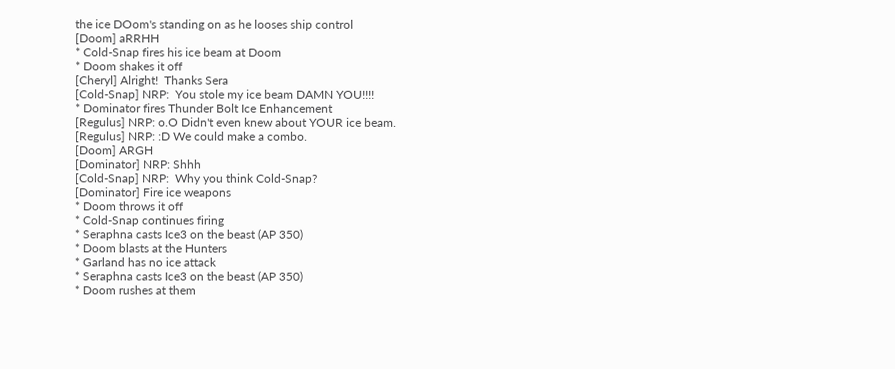the ice DOom's standing on as he looses ship control
[Doom] aRRHH
* Cold-Snap fires his ice beam at Doom
* Doom shakes it off
[Cheryl] Alright!  Thanks Sera
[Cold-Snap] NRP:  You stole my ice beam DAMN YOU!!!!
* Dominator fires Thunder Bolt Ice Enhancement
[Regulus] NRP: o.O Didn't even knew about YOUR ice beam.
[Regulus] NRP: :D We could make a combo.
[Doom] ARGH
[Dominator] NRP: Shhh
[Cold-Snap] NRP:  Why you think Cold-Snap?
[Dominator] Fire ice weapons
* Doom throws it off
* Cold-Snap continues firing
* Seraphna casts Ice3 on the beast (AP 350)
* Doom blasts at the Hunters
* Garland has no ice attack
* Seraphna casts Ice3 on the beast (AP 350)
* Doom rushes at them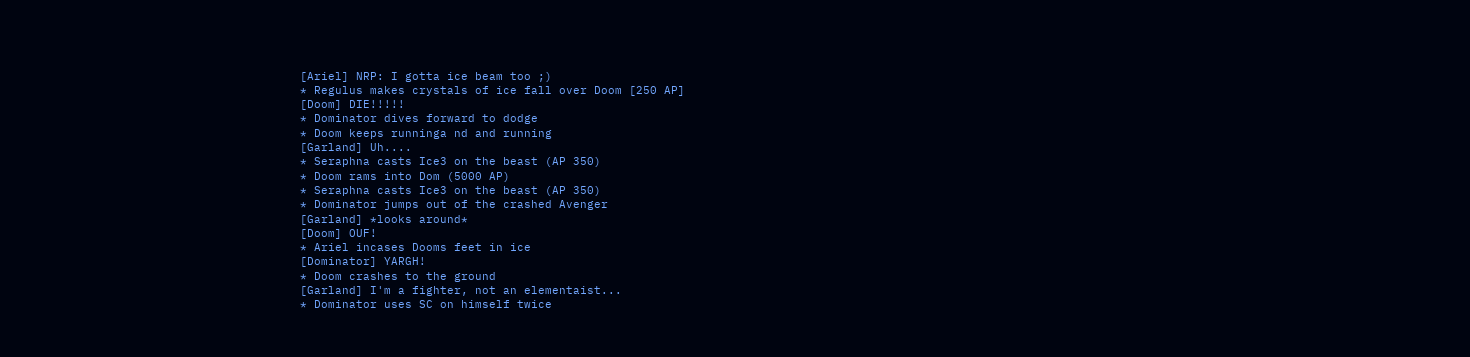[Ariel] NRP: I gotta ice beam too ;)
* Regulus makes crystals of ice fall over Doom [250 AP]
[Doom] DIE!!!!!
* Dominator dives forward to dodge
* Doom keeps runninga nd and running
[Garland] Uh....
* Seraphna casts Ice3 on the beast (AP 350)
* Doom rams into Dom (5000 AP)
* Seraphna casts Ice3 on the beast (AP 350)
* Dominator jumps out of the crashed Avenger
[Garland] *looks around*
[Doom] OUF!
* Ariel incases Dooms feet in ice
[Dominator] YARGH!
* Doom crashes to the ground
[Garland] I'm a fighter, not an elementaist...
* Dominator uses SC on himself twice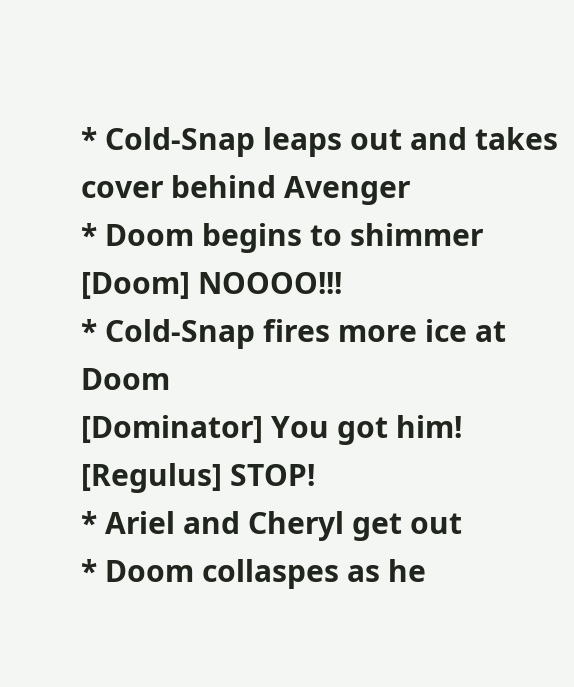* Cold-Snap leaps out and takes cover behind Avenger
* Doom begins to shimmer
[Doom] NOOOO!!!
* Cold-Snap fires more ice at Doom
[Dominator] You got him!
[Regulus] STOP!
* Ariel and Cheryl get out
* Doom collaspes as he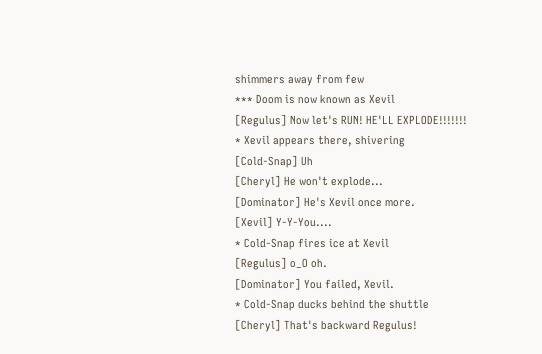shimmers away from few
*** Doom is now known as Xevil
[Regulus] Now let's RUN! HE'LL EXPLODE!!!!!!!
* Xevil appears there, shivering
[Cold-Snap] Uh
[Cheryl] He won't explode...
[Dominator] He's Xevil once more.
[Xevil] Y-Y-You....
* Cold-Snap fires ice at Xevil
[Regulus] o_O oh.
[Dominator] You failed, Xevil.
* Cold-Snap ducks behind the shuttle
[Cheryl] That's backward Regulus!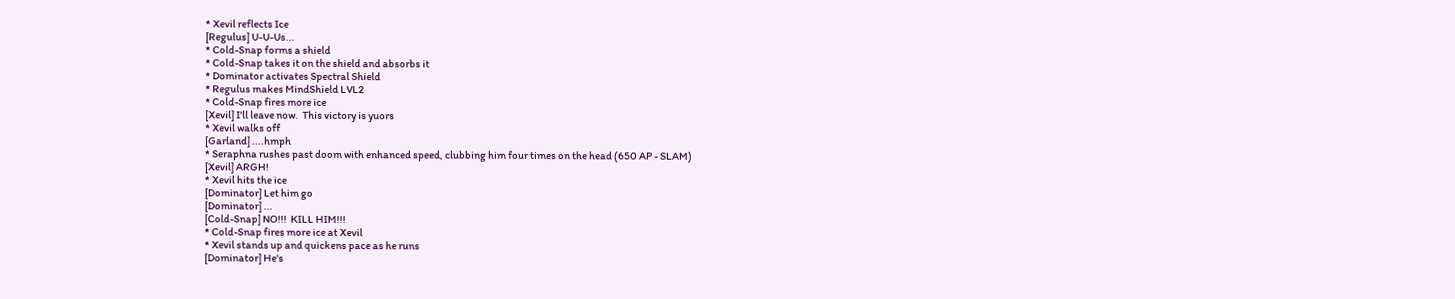* Xevil reflects Ice
[Regulus] U-U-Us...
* Cold-Snap forms a shield
* Cold-Snap takes it on the shield and absorbs it
* Dominator activates Spectral Shield
* Regulus makes MindShield LVL2
* Cold-Snap fires more ice
[Xevil] I'll leave now.  This victory is yuors
* Xevil walks off
[Garland] ....hmph
* Seraphna rushes past doom with enhanced speed, clubbing him four times on the head (650 AP - SLAM)
[Xevil] ARGH!
* Xevil hits the ice
[Dominator] Let him go
[Dominator] ...
[Cold-Snap] NO!!!  KILL HIM!!!
* Cold-Snap fires more ice at Xevil
* Xevil stands up and quickens pace as he runs
[Dominator] He's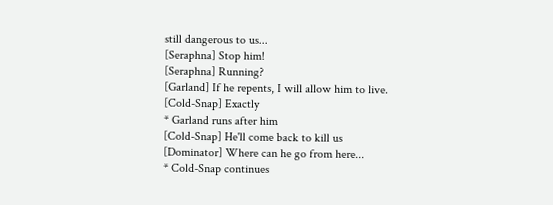still dangerous to us...
[Seraphna] Stop him!
[Seraphna] Running?
[Garland] If he repents, I will allow him to live.
[Cold-Snap] Exactly
* Garland runs after him
[Cold-Snap] He'll come back to kill us
[Dominator] Where can he go from here...
* Cold-Snap continues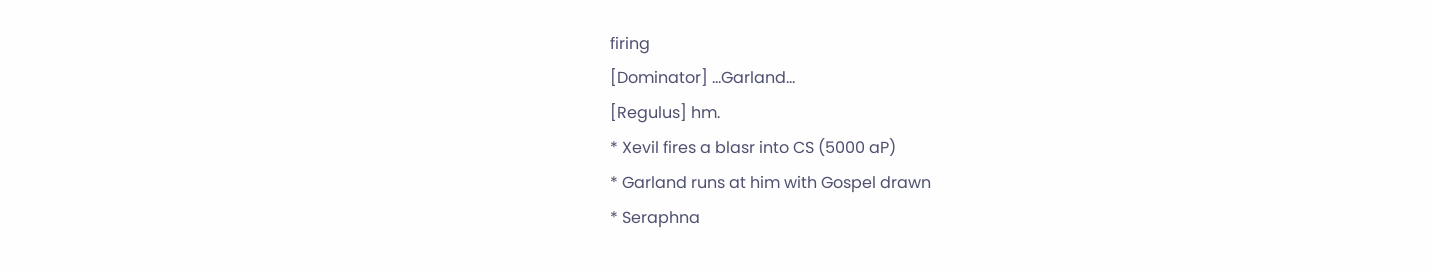firing
[Dominator] ...Garland...
[Regulus] hm.
* Xevil fires a blasr into CS (5000 aP)
* Garland runs at him with Gospel drawn
* Seraphna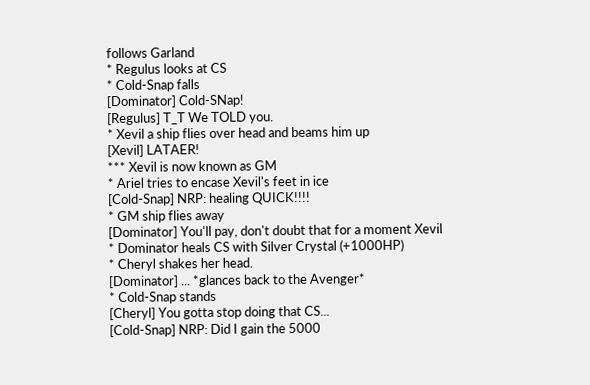follows Garland
* Regulus looks at CS
* Cold-Snap falls
[Dominator] Cold-SNap!
[Regulus] T_T We TOLD you.
* Xevil a ship flies over head and beams him up
[Xevil] LATAER!
*** Xevil is now known as GM
* Ariel tries to encase Xevil's feet in ice
[Cold-Snap] NRP: healing QUICK!!!!
* GM ship flies away
[Dominator] You'll pay, don't doubt that for a moment Xevil
* Dominator heals CS with Silver Crystal (+1000HP)
* Cheryl shakes her head.
[Dominator] ... *glances back to the Avenger*
* Cold-Snap stands
[Cheryl] You gotta stop doing that CS...
[Cold-Snap] NRP: Did I gain the 5000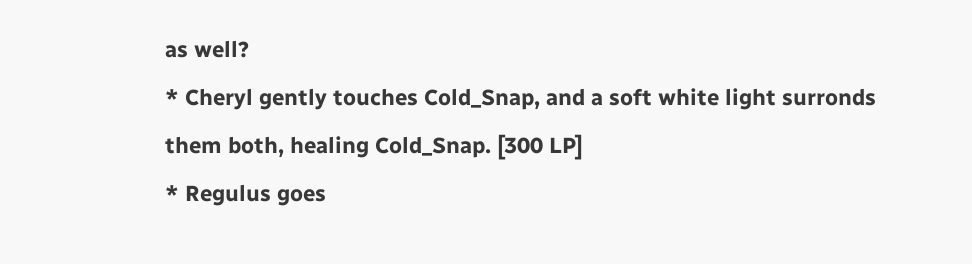as well?
* Cheryl gently touches Cold_Snap, and a soft white light surronds them both, healing Cold_Snap. [300 LP]
* Regulus goes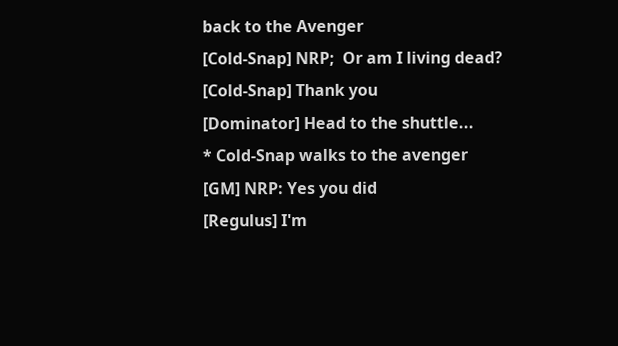back to the Avenger
[Cold-Snap] NRP;  Or am I living dead?
[Cold-Snap] Thank you
[Dominator] Head to the shuttle...
* Cold-Snap walks to the avenger
[GM] NRP: Yes you did
[Regulus] I'm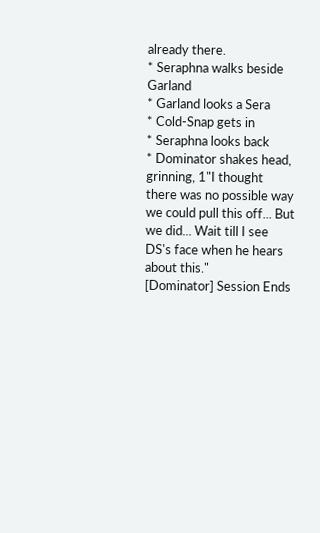already there.
* Seraphna walks beside Garland
* Garland looks a Sera
* Cold-Snap gets in
* Seraphna looks back
* Dominator shakes head, grinning, 1"I thought there was no possible way we could pull this off... But we did... Wait till I see DS's face when he hears about this."
[Dominator] Session Ends